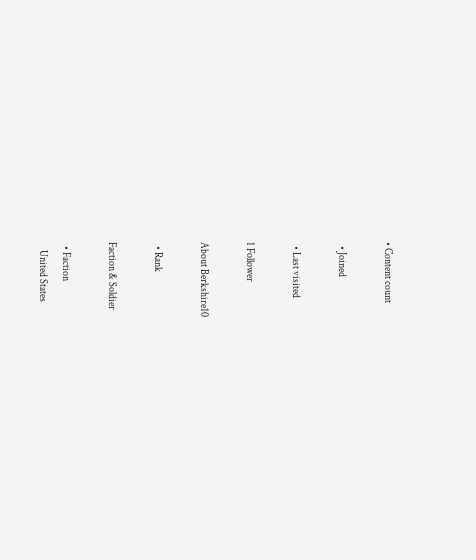• Content count

  • Joined

  • Last visited

1 Follower

About Berkshire10

  • Rank

Faction & Soldier

  • Faction
    United States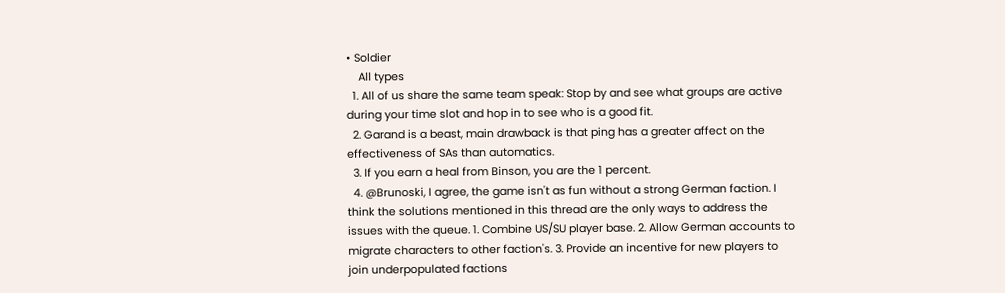• Soldier
    All types
  1. All of us share the same team speak: Stop by and see what groups are active during your time slot and hop in to see who is a good fit.
  2. Garand is a beast, main drawback is that ping has a greater affect on the effectiveness of SAs than automatics.
  3. If you earn a heal from Binson, you are the 1 percent.
  4. @Brunoski, I agree, the game isn't as fun without a strong German faction. I think the solutions mentioned in this thread are the only ways to address the issues with the queue. 1. Combine US/SU player base. 2. Allow German accounts to migrate characters to other faction's. 3. Provide an incentive for new players to join underpopulated factions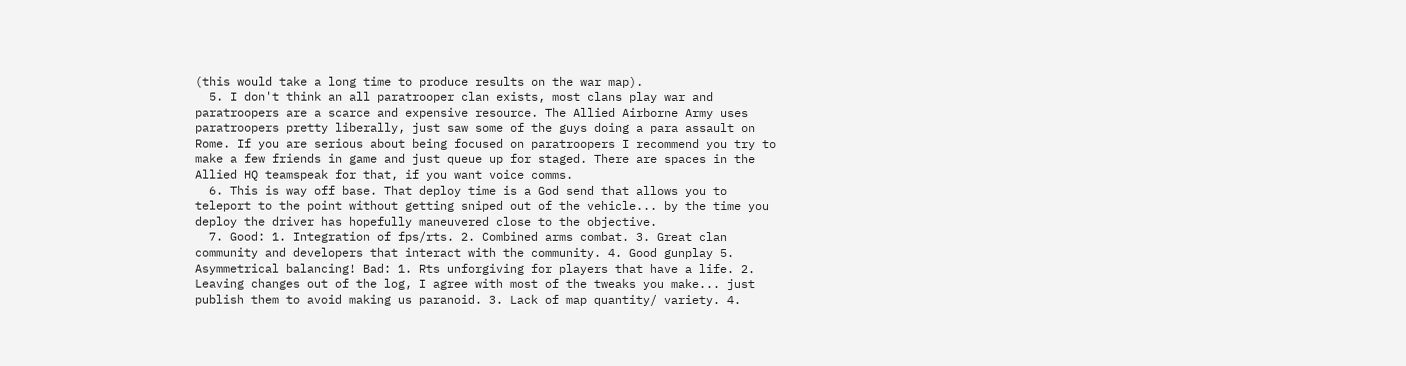(this would take a long time to produce results on the war map).
  5. I don't think an all paratrooper clan exists, most clans play war and paratroopers are a scarce and expensive resource. The Allied Airborne Army uses paratroopers pretty liberally, just saw some of the guys doing a para assault on Rome. If you are serious about being focused on paratroopers I recommend you try to make a few friends in game and just queue up for staged. There are spaces in the Allied HQ teamspeak for that, if you want voice comms.
  6. This is way off base. That deploy time is a God send that allows you to teleport to the point without getting sniped out of the vehicle... by the time you deploy the driver has hopefully maneuvered close to the objective.
  7. Good: 1. Integration of fps/rts. 2. Combined arms combat. 3. Great clan community and developers that interact with the community. 4. Good gunplay 5. Asymmetrical balancing! Bad: 1. Rts unforgiving for players that have a life. 2. Leaving changes out of the log, I agree with most of the tweaks you make... just publish them to avoid making us paranoid. 3. Lack of map quantity/ variety. 4.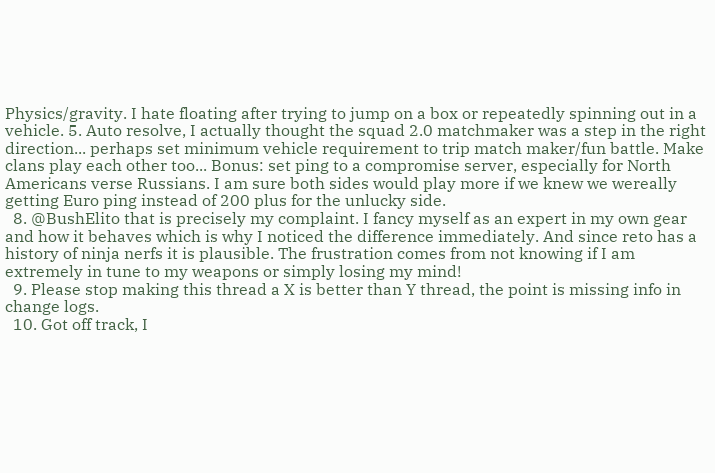Physics/gravity. I hate floating after trying to jump on a box or repeatedly spinning out in a vehicle. 5. Auto resolve, I actually thought the squad 2.0 matchmaker was a step in the right direction... perhaps set minimum vehicle requirement to trip match maker/fun battle. Make clans play each other too... Bonus: set ping to a compromise server, especially for North Americans verse Russians. I am sure both sides would play more if we knew we wereally getting Euro ping instead of 200 plus for the unlucky side.
  8. @BushElito that is precisely my complaint. I fancy myself as an expert in my own gear and how it behaves which is why I noticed the difference immediately. And since reto has a history of ninja nerfs it is plausible. The frustration comes from not knowing if I am extremely in tune to my weapons or simply losing my mind!
  9. Please stop making this thread a X is better than Y thread, the point is missing info in change logs.
  10. Got off track, I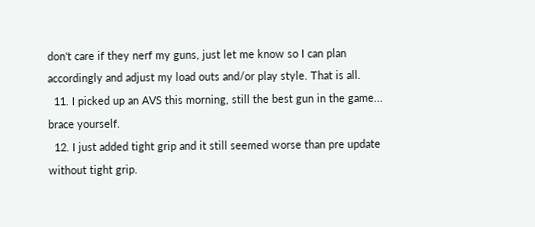don't care if they nerf my guns, just let me know so I can plan accordingly and adjust my load outs and/or play style. That is all.
  11. I picked up an AVS this morning, still the best gun in the game... brace yourself.
  12. I just added tight grip and it still seemed worse than pre update without tight grip.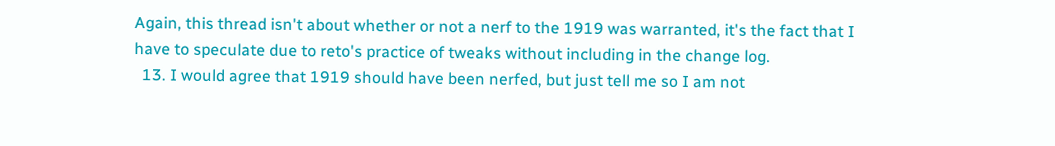Again, this thread isn't about whether or not a nerf to the 1919 was warranted, it's the fact that I have to speculate due to reto's practice of tweaks without including in the change log.
  13. I would agree that 1919 should have been nerfed, but just tell me so I am not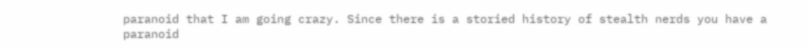paranoid that I am going crazy. Since there is a storied history of stealth nerds you have a paranoid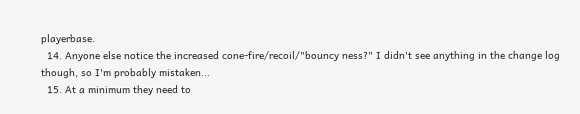playerbase.
  14. Anyone else notice the increased cone-fire/recoil/"bouncy ness?" I didn't see anything in the change log though, so I'm probably mistaken...
  15. At a minimum they need to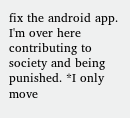fix the android app. I'm over here contributing to society and being punished. *I only move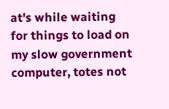at's while waiting for things to load on my slow government computer, totes not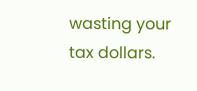wasting your tax dollars.